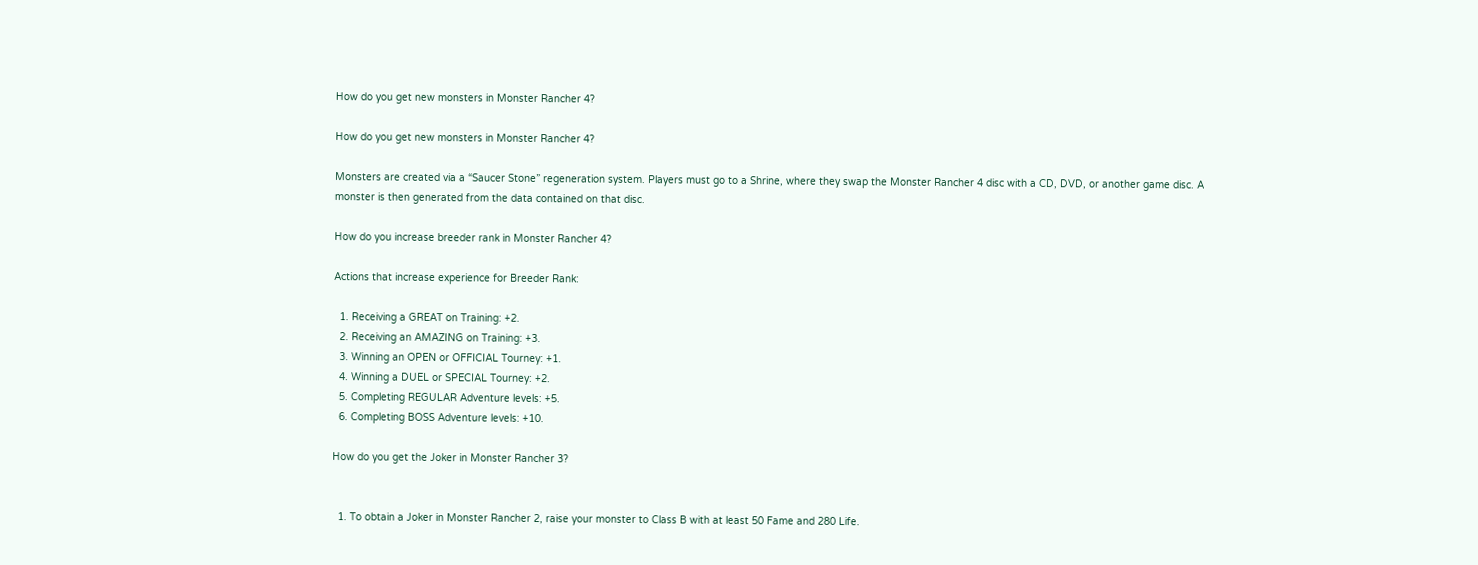How do you get new monsters in Monster Rancher 4?

How do you get new monsters in Monster Rancher 4?

Monsters are created via a “Saucer Stone” regeneration system. Players must go to a Shrine, where they swap the Monster Rancher 4 disc with a CD, DVD, or another game disc. A monster is then generated from the data contained on that disc.

How do you increase breeder rank in Monster Rancher 4?

Actions that increase experience for Breeder Rank:

  1. Receiving a GREAT on Training: +2.
  2. Receiving an AMAZING on Training: +3.
  3. Winning an OPEN or OFFICIAL Tourney: +1.
  4. Winning a DUEL or SPECIAL Tourney: +2.
  5. Completing REGULAR Adventure levels: +5.
  6. Completing BOSS Adventure levels: +10.

How do you get the Joker in Monster Rancher 3?


  1. To obtain a Joker in Monster Rancher 2, raise your monster to Class B with at least 50 Fame and 280 Life.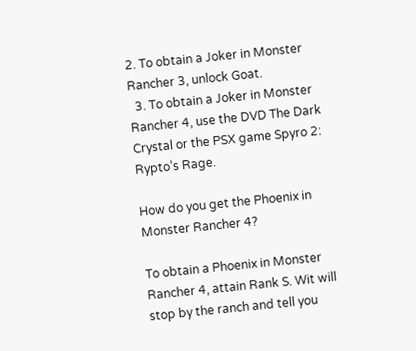2. To obtain a Joker in Monster Rancher 3, unlock Goat.
  3. To obtain a Joker in Monster Rancher 4, use the DVD The Dark Crystal or the PSX game Spyro 2: Rypto’s Rage.

How do you get the Phoenix in Monster Rancher 4?

To obtain a Phoenix in Monster Rancher 4, attain Rank S. Wit will stop by the ranch and tell you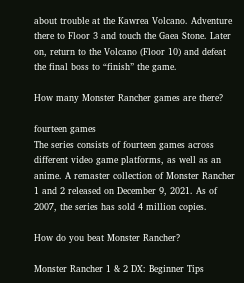about trouble at the Kawrea Volcano. Adventure there to Floor 3 and touch the Gaea Stone. Later on, return to the Volcano (Floor 10) and defeat the final boss to “finish” the game.

How many Monster Rancher games are there?

fourteen games
The series consists of fourteen games across different video game platforms, as well as an anime. A remaster collection of Monster Rancher 1 and 2 released on December 9, 2021. As of 2007, the series has sold 4 million copies.

How do you beat Monster Rancher?

Monster Rancher 1 & 2 DX: Beginner Tips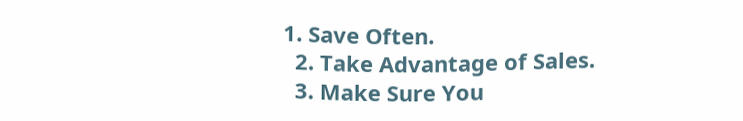1. Save Often.
  2. Take Advantage of Sales.
  3. Make Sure You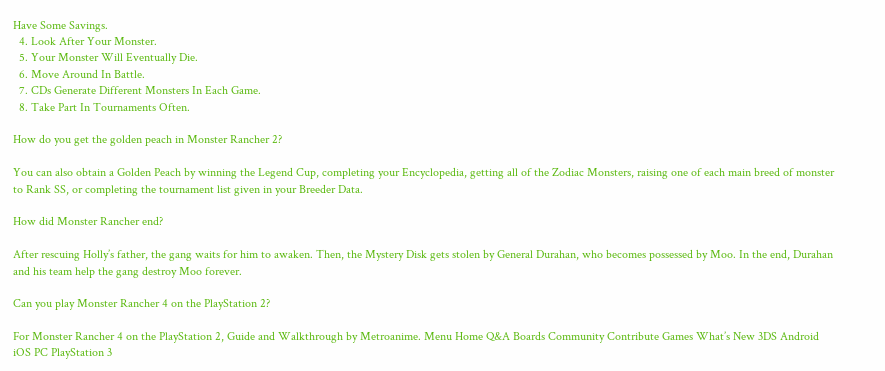Have Some Savings.
  4. Look After Your Monster.
  5. Your Monster Will Eventually Die.
  6. Move Around In Battle.
  7. CDs Generate Different Monsters In Each Game.
  8. Take Part In Tournaments Often.

How do you get the golden peach in Monster Rancher 2?

You can also obtain a Golden Peach by winning the Legend Cup, completing your Encyclopedia, getting all of the Zodiac Monsters, raising one of each main breed of monster to Rank SS, or completing the tournament list given in your Breeder Data.

How did Monster Rancher end?

After rescuing Holly’s father, the gang waits for him to awaken. Then, the Mystery Disk gets stolen by General Durahan, who becomes possessed by Moo. In the end, Durahan and his team help the gang destroy Moo forever.

Can you play Monster Rancher 4 on the PlayStation 2?

For Monster Rancher 4 on the PlayStation 2, Guide and Walkthrough by Metroanime. Menu Home Q&A Boards Community Contribute Games What’s New 3DS Android iOS PC PlayStation 3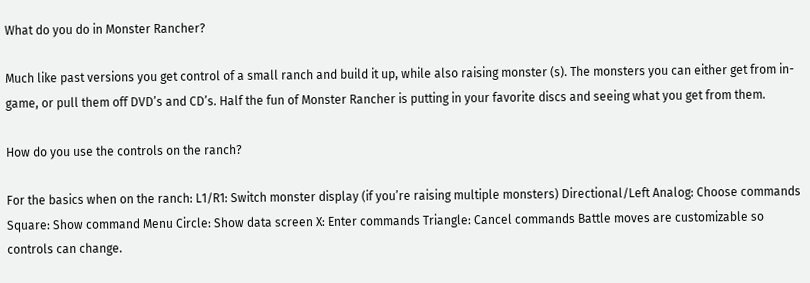What do you do in Monster Rancher?

Much like past versions you get control of a small ranch and build it up, while also raising monster (s). The monsters you can either get from in-game, or pull them off DVD’s and CD’s. Half the fun of Monster Rancher is putting in your favorite discs and seeing what you get from them.

How do you use the controls on the ranch?

For the basics when on the ranch: L1/R1: Switch monster display (if you’re raising multiple monsters) Directional/Left Analog: Choose commands Square: Show command Menu Circle: Show data screen X: Enter commands Triangle: Cancel commands Battle moves are customizable so controls can change.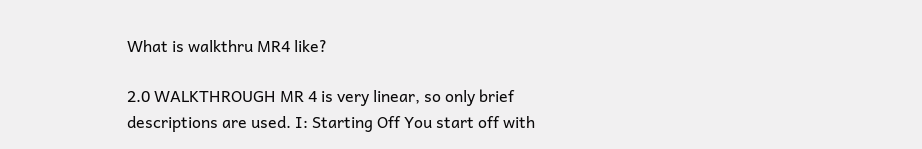What is walkthru MR4 like?

2.0 WALKTHROUGH MR 4 is very linear, so only brief descriptions are used. I: Starting Off You start off with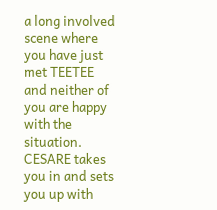a long involved scene where you have just met TEETEE and neither of you are happy with the situation. CESARE takes you in and sets you up with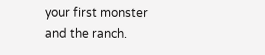your first monster and the ranch.